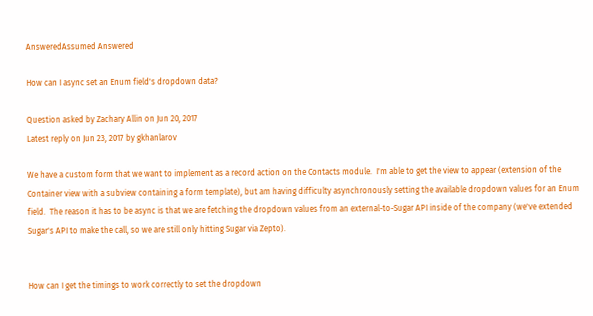AnsweredAssumed Answered

How can I async set an Enum field's dropdown data?

Question asked by Zachary Allin on Jun 20, 2017
Latest reply on Jun 23, 2017 by gkhanlarov

We have a custom form that we want to implement as a record action on the Contacts module.  I'm able to get the view to appear (extension of the Container view with a subview containing a form template), but am having difficulty asynchronously setting the available dropdown values for an Enum field.  The reason it has to be async is that we are fetching the dropdown values from an external-to-Sugar API inside of the company (we've extended Sugar's API to make the call, so we are still only hitting Sugar via Zepto).


How can I get the timings to work correctly to set the dropdown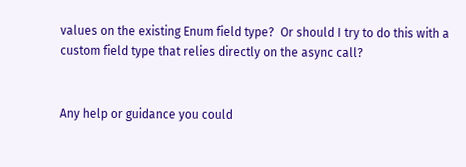values on the existing Enum field type?  Or should I try to do this with a custom field type that relies directly on the async call?


Any help or guidance you could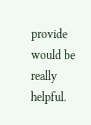provide would be really helpful.